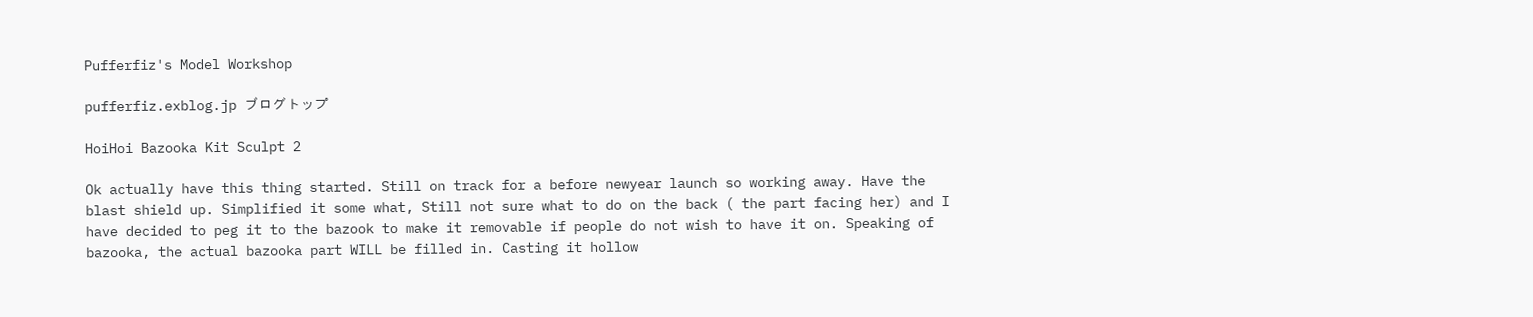Pufferfiz's Model Workshop

pufferfiz.exblog.jp ブログトップ

HoiHoi Bazooka Kit Sculpt 2

Ok actually have this thing started. Still on track for a before newyear launch so working away. Have the blast shield up. Simplified it some what, Still not sure what to do on the back ( the part facing her) and I have decided to peg it to the bazook to make it removable if people do not wish to have it on. Speaking of bazooka, the actual bazooka part WILL be filled in. Casting it hollow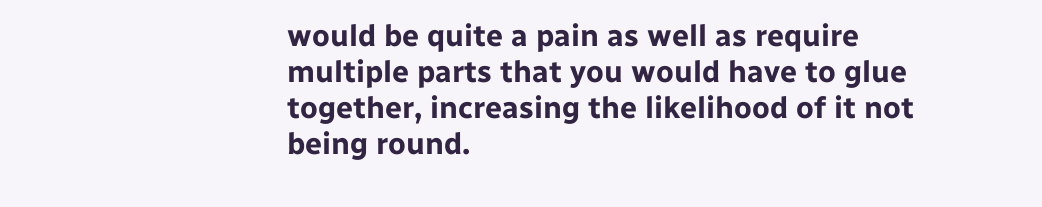would be quite a pain as well as require multiple parts that you would have to glue together, increasing the likelihood of it not being round.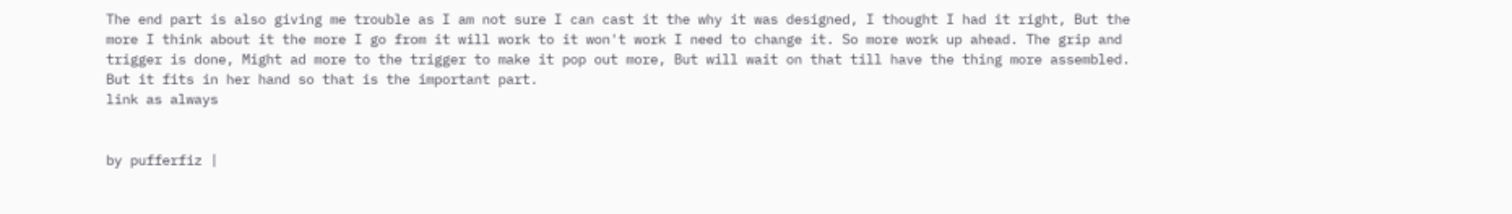The end part is also giving me trouble as I am not sure I can cast it the why it was designed, I thought I had it right, But the more I think about it the more I go from it will work to it won't work I need to change it. So more work up ahead. The grip and trigger is done, Might ad more to the trigger to make it pop out more, But will wait on that till have the thing more assembled. But it fits in her hand so that is the important part.
link as always


by pufferfiz |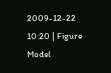2009-12-22 10:20 | Figure Model